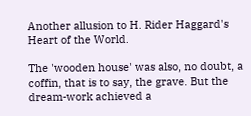Another allusion to H. Rider Haggard's Heart of the World.

The 'wooden house' was also, no doubt, a coffin, that is to say, the grave. But the dream-work achieved a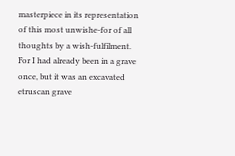masterpiece in its representation of this most unwishe-for of all thoughts by a wish-fulfilment. For I had already been in a grave once, but it was an excavated etruscan grave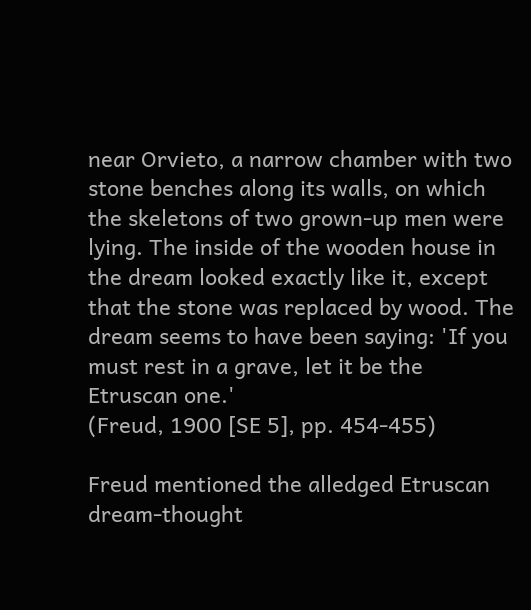near Orvieto, a narrow chamber with two stone benches along its walls, on which the skeletons of two grown-up men were lying. The inside of the wooden house in the dream looked exactly like it, except that the stone was replaced by wood. The dream seems to have been saying: 'If you must rest in a grave, let it be the Etruscan one.'
(Freud, 1900 [SE 5], pp. 454-455)

Freud mentioned the alledged Etruscan dream-thought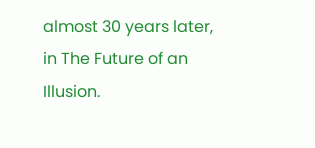almost 30 years later, in The Future of an Illusion.